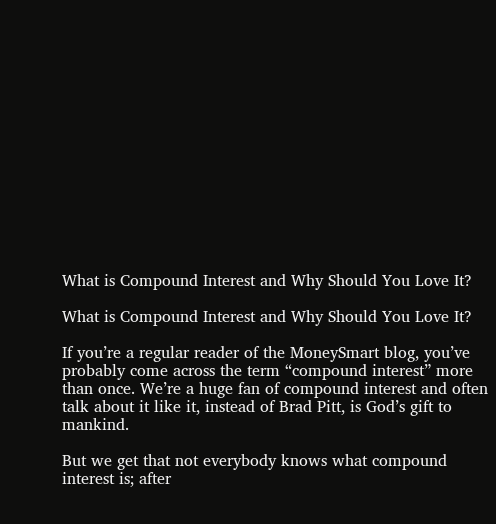What is Compound Interest and Why Should You Love It?

What is Compound Interest and Why Should You Love It?

If you’re a regular reader of the MoneySmart blog, you’ve probably come across the term “compound interest” more than once. We’re a huge fan of compound interest and often talk about it like it, instead of Brad Pitt, is God’s gift to mankind.

But we get that not everybody knows what compound interest is; after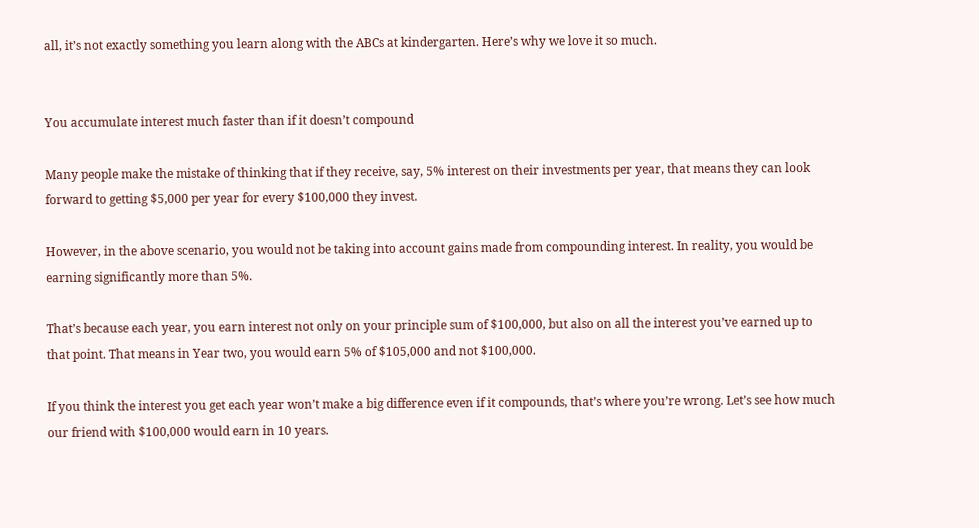all, it’s not exactly something you learn along with the ABCs at kindergarten. Here’s why we love it so much.


You accumulate interest much faster than if it doesn’t compound

Many people make the mistake of thinking that if they receive, say, 5% interest on their investments per year, that means they can look forward to getting $5,000 per year for every $100,000 they invest.

However, in the above scenario, you would not be taking into account gains made from compounding interest. In reality, you would be earning significantly more than 5%.

That’s because each year, you earn interest not only on your principle sum of $100,000, but also on all the interest you’ve earned up to that point. That means in Year two, you would earn 5% of $105,000 and not $100,000.

If you think the interest you get each year won’t make a big difference even if it compounds, that’s where you’re wrong. Let’s see how much our friend with $100,000 would earn in 10 years.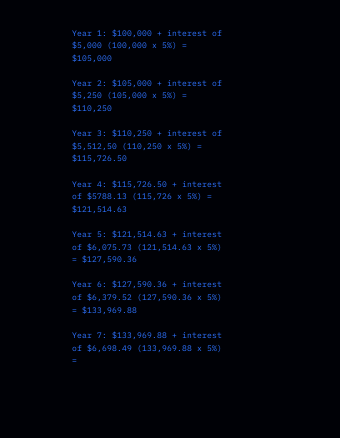Year 1: $100,000 + interest of $5,000 (100,000 x 5%) = $105,000

Year 2: $105,000 + interest of $5,250 (105,000 x 5%) = $110,250

Year 3: $110,250 + interest of $5,512,50 (110,250 x 5%) = $115,726.50

Year 4: $115,726.50 + interest of $5788.13 (115,726 x 5%) = $121,514.63

Year 5: $121,514.63 + interest of $6,075.73 (121,514.63 x 5%) = $127,590.36

Year 6: $127,590.36 + interest of $6,379.52 (127,590.36 x 5%) = $133,969.88

Year 7: $133,969.88 + interest of $6,698.49 (133,969.88 x 5%) =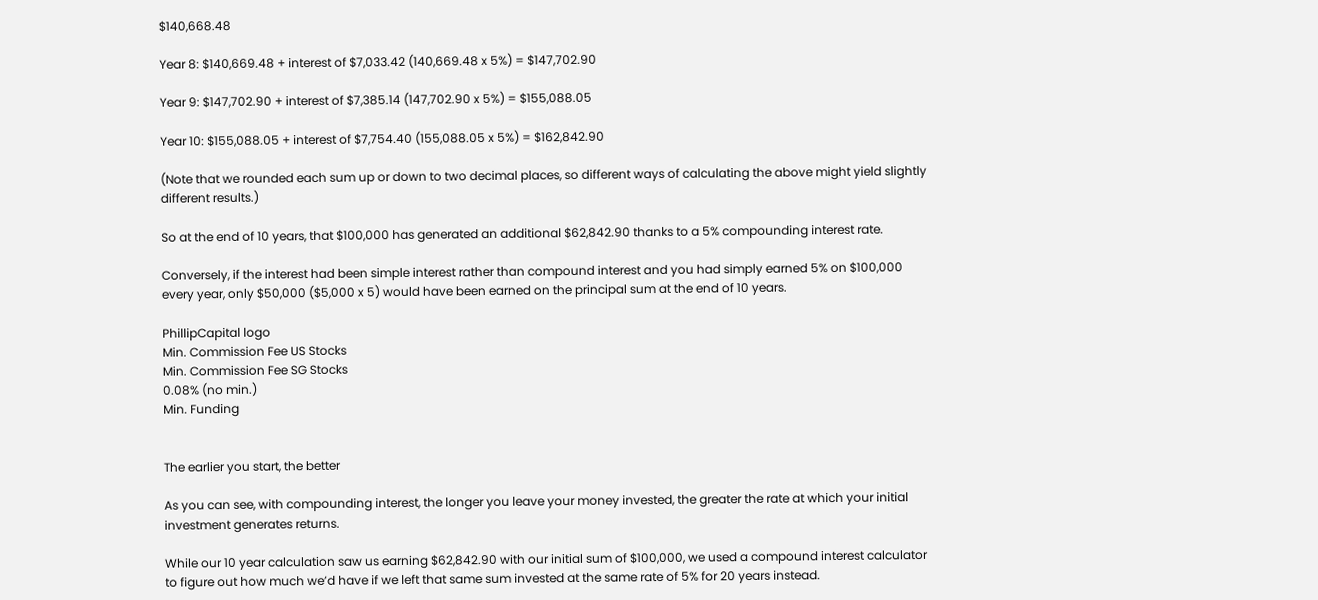$140,668.48

Year 8: $140,669.48 + interest of $7,033.42 (140,669.48 x 5%) = $147,702.90

Year 9: $147,702.90 + interest of $7,385.14 (147,702.90 x 5%) = $155,088.05

Year 10: $155,088.05 + interest of $7,754.40 (155,088.05 x 5%) = $162,842.90

(Note that we rounded each sum up or down to two decimal places, so different ways of calculating the above might yield slightly different results.)

So at the end of 10 years, that $100,000 has generated an additional $62,842.90 thanks to a 5% compounding interest rate.

Conversely, if the interest had been simple interest rather than compound interest and you had simply earned 5% on $100,000 every year, only $50,000 ($5,000 x 5) would have been earned on the principal sum at the end of 10 years.

PhillipCapital logo
Min. Commission Fee US Stocks
Min. Commission Fee SG Stocks
0.08% (no min.)
Min. Funding


The earlier you start, the better

As you can see, with compounding interest, the longer you leave your money invested, the greater the rate at which your initial investment generates returns.

While our 10 year calculation saw us earning $62,842.90 with our initial sum of $100,000, we used a compound interest calculator to figure out how much we’d have if we left that same sum invested at the same rate of 5% for 20 years instead.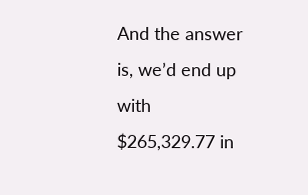And the answer is, we’d end up with $265,329.77 in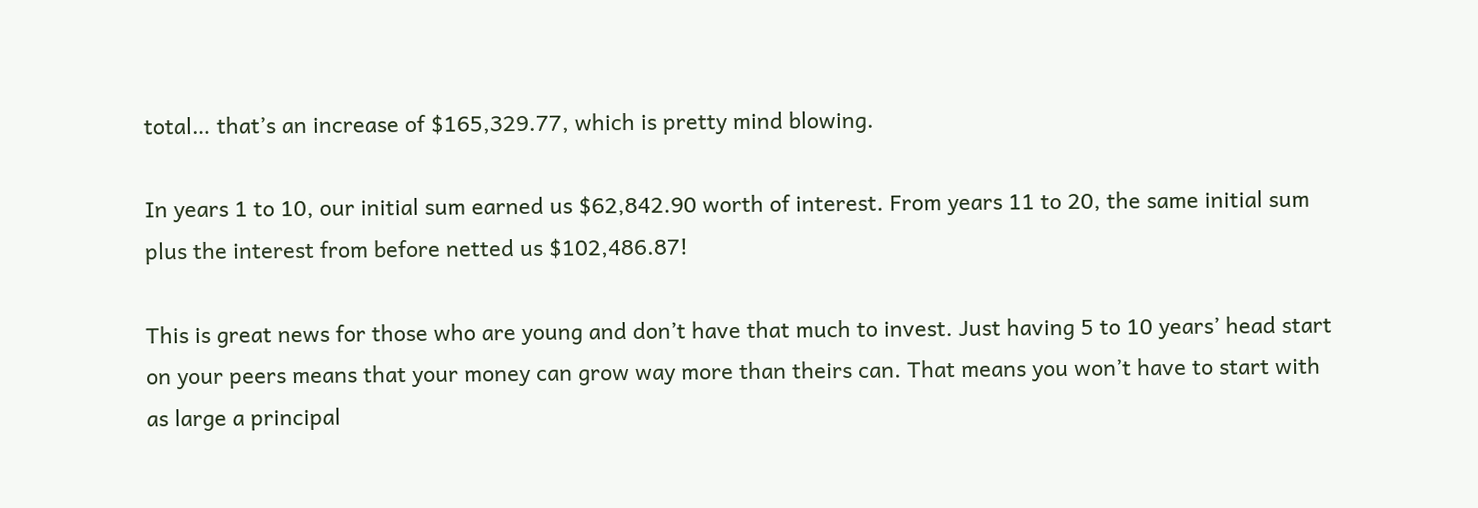total… that’s an increase of $165,329.77, which is pretty mind blowing.

In years 1 to 10, our initial sum earned us $62,842.90 worth of interest. From years 11 to 20, the same initial sum plus the interest from before netted us $102,486.87!

This is great news for those who are young and don’t have that much to invest. Just having 5 to 10 years’ head start on your peers means that your money can grow way more than theirs can. That means you won’t have to start with as large a principal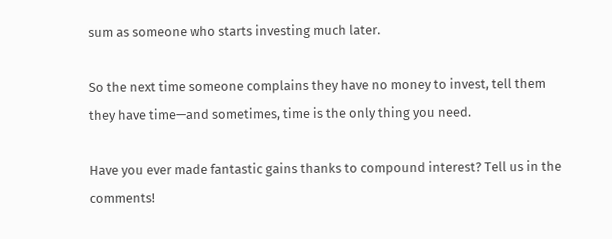sum as someone who starts investing much later.

So the next time someone complains they have no money to invest, tell them they have time—and sometimes, time is the only thing you need.

Have you ever made fantastic gains thanks to compound interest? Tell us in the comments!